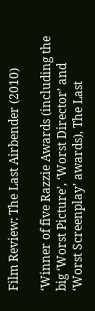Film Review: The Last Airbender (2010)

‘Winner of five Razzie Awards (including the big ‘Worst Picture’, ‘Worst Director’ and ‘Worst Screenplay’ awards), The Last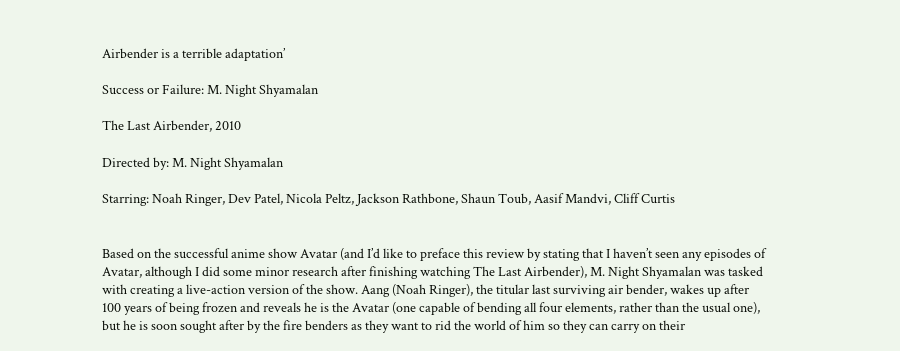Airbender is a terrible adaptation’

Success or Failure: M. Night Shyamalan

The Last Airbender, 2010

Directed by: M. Night Shyamalan

Starring: Noah Ringer, Dev Patel, Nicola Peltz, Jackson Rathbone, Shaun Toub, Aasif Mandvi, Cliff Curtis


Based on the successful anime show Avatar (and I’d like to preface this review by stating that I haven’t seen any episodes of Avatar, although I did some minor research after finishing watching The Last Airbender), M. Night Shyamalan was tasked with creating a live-action version of the show. Aang (Noah Ringer), the titular last surviving air bender, wakes up after 100 years of being frozen and reveals he is the Avatar (one capable of bending all four elements, rather than the usual one), but he is soon sought after by the fire benders as they want to rid the world of him so they can carry on their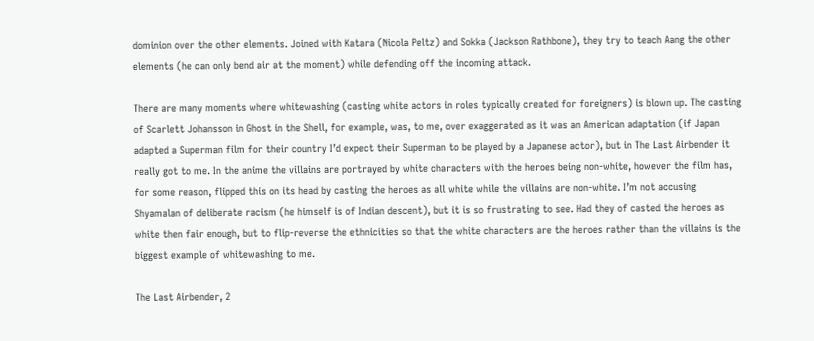dominion over the other elements. Joined with Katara (Nicola Peltz) and Sokka (Jackson Rathbone), they try to teach Aang the other elements (he can only bend air at the moment) while defending off the incoming attack.

There are many moments where whitewashing (casting white actors in roles typically created for foreigners) is blown up. The casting of Scarlett Johansson in Ghost in the Shell, for example, was, to me, over exaggerated as it was an American adaptation (if Japan adapted a Superman film for their country I’d expect their Superman to be played by a Japanese actor), but in The Last Airbender it really got to me. In the anime the villains are portrayed by white characters with the heroes being non-white, however the film has, for some reason, flipped this on its head by casting the heroes as all white while the villains are non-white. I’m not accusing Shyamalan of deliberate racism (he himself is of Indian descent), but it is so frustrating to see. Had they of casted the heroes as white then fair enough, but to flip-reverse the ethnicities so that the white characters are the heroes rather than the villains is the biggest example of whitewashing to me.

The Last Airbender, 2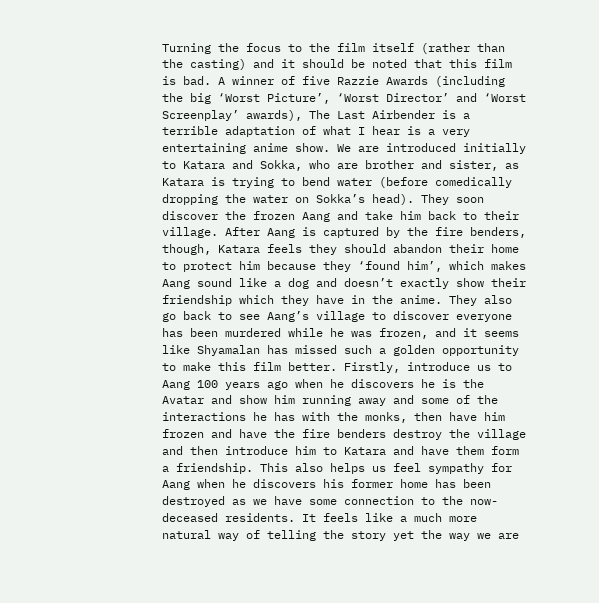Turning the focus to the film itself (rather than the casting) and it should be noted that this film is bad. A winner of five Razzie Awards (including the big ‘Worst Picture’, ‘Worst Director’ and ‘Worst Screenplay’ awards), The Last Airbender is a terrible adaptation of what I hear is a very entertaining anime show. We are introduced initially to Katara and Sokka, who are brother and sister, as Katara is trying to bend water (before comedically dropping the water on Sokka’s head). They soon discover the frozen Aang and take him back to their village. After Aang is captured by the fire benders, though, Katara feels they should abandon their home to protect him because they ‘found him’, which makes Aang sound like a dog and doesn’t exactly show their friendship which they have in the anime. They also go back to see Aang’s village to discover everyone has been murdered while he was frozen, and it seems like Shyamalan has missed such a golden opportunity to make this film better. Firstly, introduce us to Aang 100 years ago when he discovers he is the Avatar and show him running away and some of the interactions he has with the monks, then have him frozen and have the fire benders destroy the village and then introduce him to Katara and have them form a friendship. This also helps us feel sympathy for Aang when he discovers his former home has been destroyed as we have some connection to the now-deceased residents. It feels like a much more natural way of telling the story yet the way we are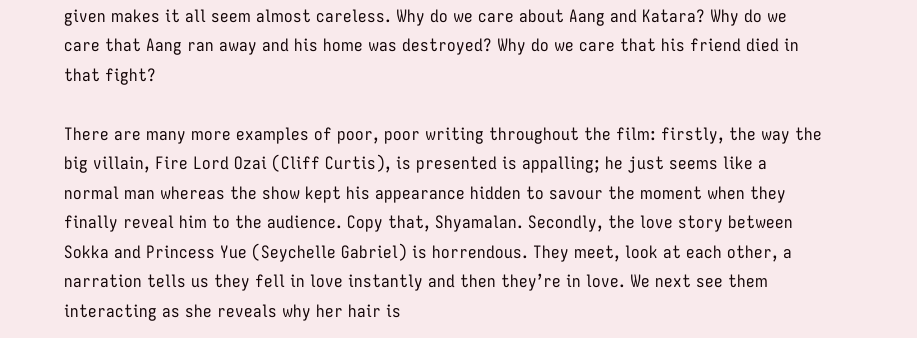given makes it all seem almost careless. Why do we care about Aang and Katara? Why do we care that Aang ran away and his home was destroyed? Why do we care that his friend died in that fight?

There are many more examples of poor, poor writing throughout the film: firstly, the way the big villain, Fire Lord Ozai (Cliff Curtis), is presented is appalling; he just seems like a normal man whereas the show kept his appearance hidden to savour the moment when they finally reveal him to the audience. Copy that, Shyamalan. Secondly, the love story between Sokka and Princess Yue (Seychelle Gabriel) is horrendous. They meet, look at each other, a narration tells us they fell in love instantly and then they’re in love. We next see them interacting as she reveals why her hair is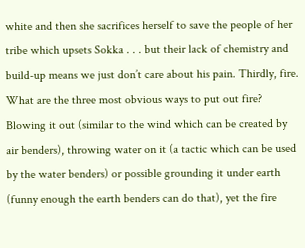white and then she sacrifices herself to save the people of her tribe which upsets Sokka . . . but their lack of chemistry and build-up means we just don’t care about his pain. Thirdly, fire. What are the three most obvious ways to put out fire? Blowing it out (similar to the wind which can be created by air benders), throwing water on it (a tactic which can be used by the water benders) or possible grounding it under earth (funny enough the earth benders can do that), yet the fire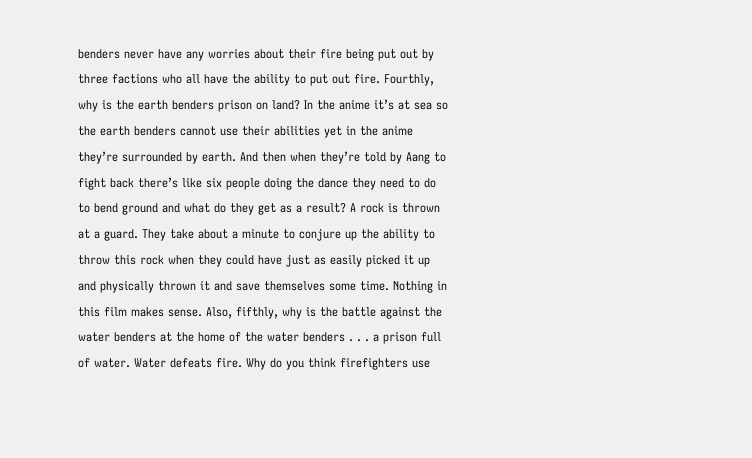benders never have any worries about their fire being put out by three factions who all have the ability to put out fire. Fourthly, why is the earth benders prison on land? In the anime it’s at sea so the earth benders cannot use their abilities yet in the anime they’re surrounded by earth. And then when they’re told by Aang to fight back there’s like six people doing the dance they need to do to bend ground and what do they get as a result? A rock is thrown at a guard. They take about a minute to conjure up the ability to throw this rock when they could have just as easily picked it up and physically thrown it and save themselves some time. Nothing in this film makes sense. Also, fifthly, why is the battle against the water benders at the home of the water benders . . . a prison full of water. Water defeats fire. Why do you think firefighters use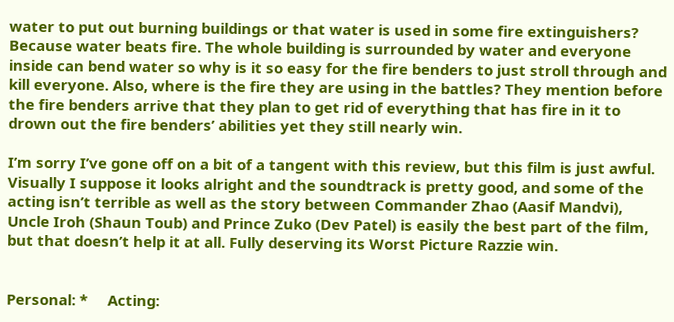water to put out burning buildings or that water is used in some fire extinguishers? Because water beats fire. The whole building is surrounded by water and everyone inside can bend water so why is it so easy for the fire benders to just stroll through and kill everyone. Also, where is the fire they are using in the battles? They mention before the fire benders arrive that they plan to get rid of everything that has fire in it to drown out the fire benders’ abilities yet they still nearly win.

I’m sorry I’ve gone off on a bit of a tangent with this review, but this film is just awful. Visually I suppose it looks alright and the soundtrack is pretty good, and some of the acting isn’t terrible as well as the story between Commander Zhao (Aasif Mandvi), Uncle Iroh (Shaun Toub) and Prince Zuko (Dev Patel) is easily the best part of the film, but that doesn’t help it at all. Fully deserving its Worst Picture Razzie win.


Personal: *     Acting: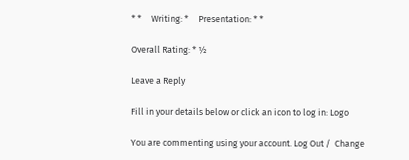* *     Writing: *     Presentation: * *

Overall Rating: * ½

Leave a Reply

Fill in your details below or click an icon to log in: Logo

You are commenting using your account. Log Out /  Change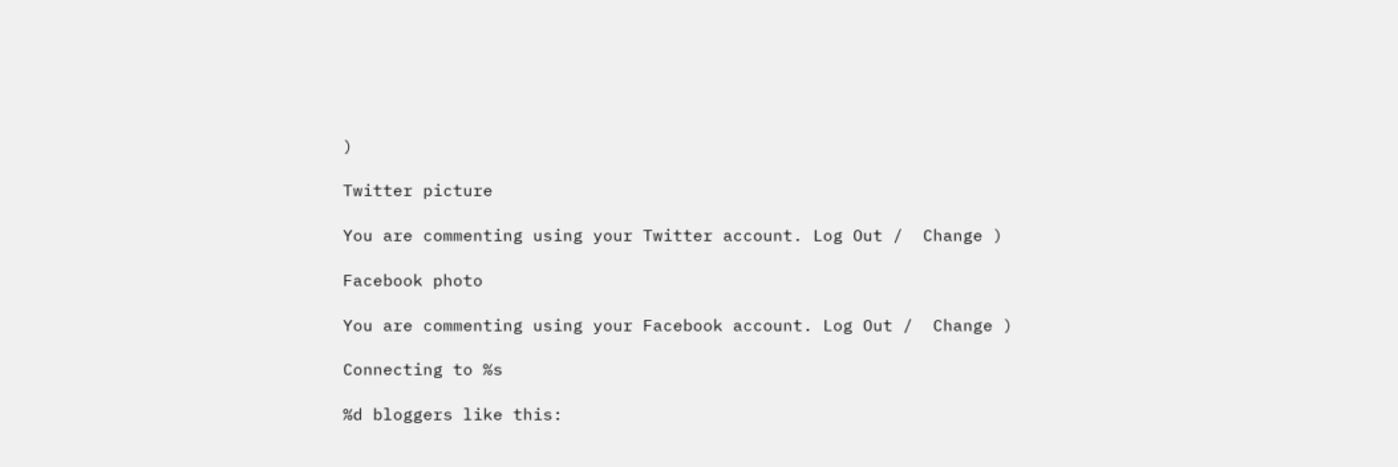)

Twitter picture

You are commenting using your Twitter account. Log Out /  Change )

Facebook photo

You are commenting using your Facebook account. Log Out /  Change )

Connecting to %s

%d bloggers like this: